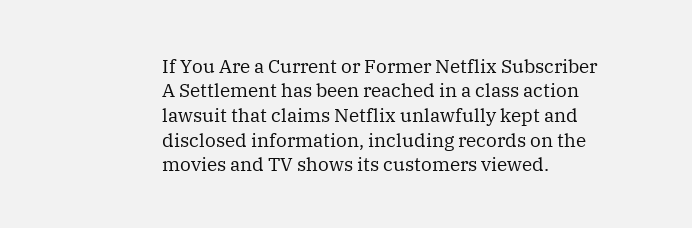If You Are a Current or Former Netflix Subscriber
A Settlement has been reached in a class action lawsuit that claims Netflix unlawfully kept and disclosed information, including records on the movies and TV shows its customers viewed.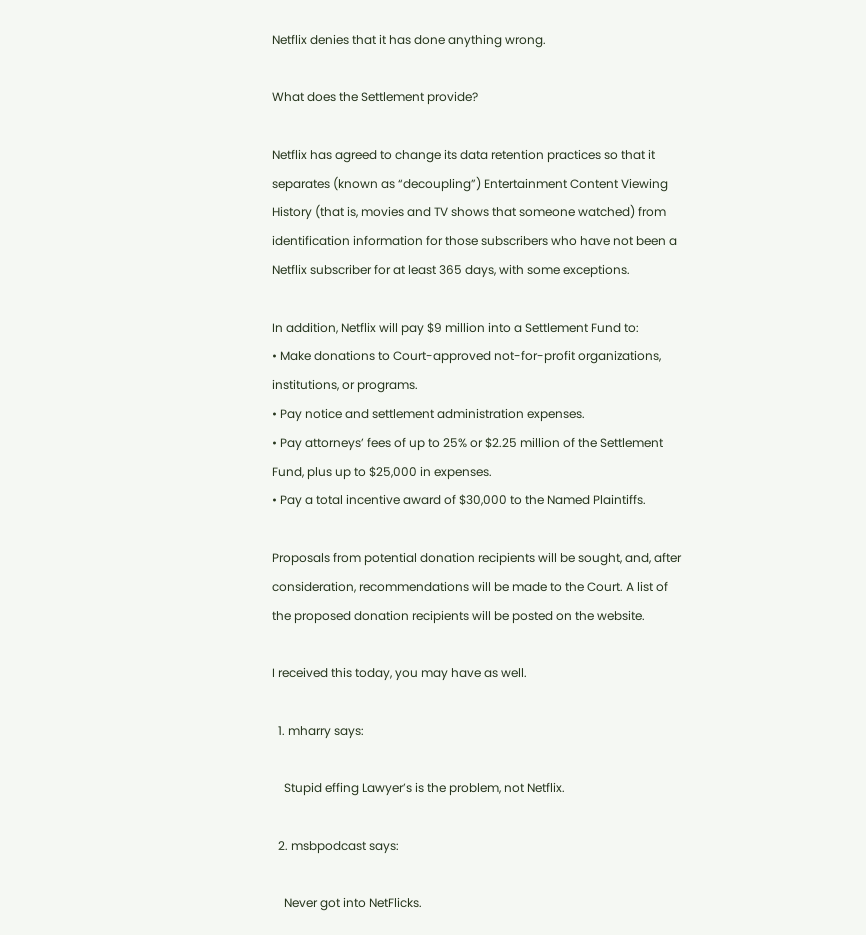Netflix denies that it has done anything wrong.

What does the Settlement provide?

Netflix has agreed to change its data retention practices so that it separates (known as “decoupling”) Entertainment Content Viewing History (that is, movies and TV shows that someone watched) from identification information for those subscribers who have not been a Netflix subscriber for at least 365 days, with some exceptions.

In addition, Netflix will pay $9 million into a Settlement Fund to:
• Make donations to Court-approved not-for-profit organizations, institutions, or programs.
• Pay notice and settlement administration expenses.
• Pay attorneys’ fees of up to 25% or $2.25 million of the Settlement Fund, plus up to $25,000 in expenses.
• Pay a total incentive award of $30,000 to the Named Plaintiffs.

Proposals from potential donation recipients will be sought, and, after consideration, recommendations will be made to the Court. A list of the proposed donation recipients will be posted on the website.

I received this today, you may have as well.

  1. mharry says:

    Stupid effing Lawyer’s is the problem, not Netflix.

  2. msbpodcast says:

    Never got into NetFlicks.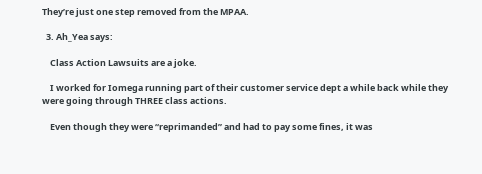They’re just one step removed from the MPAA.

  3. Ah_Yea says:

    Class Action Lawsuits are a joke.

    I worked for Iomega running part of their customer service dept a while back while they were going through THREE class actions.

    Even though they were “reprimanded” and had to pay some fines, it was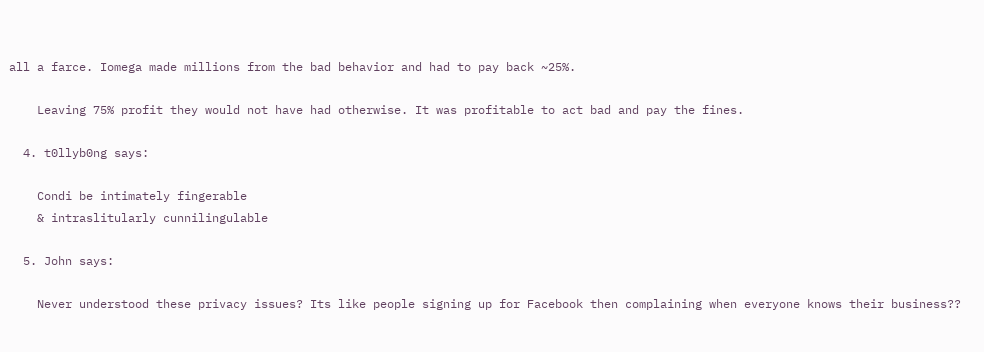all a farce. Iomega made millions from the bad behavior and had to pay back ~25%.

    Leaving 75% profit they would not have had otherwise. It was profitable to act bad and pay the fines.

  4. t0llyb0ng says:

    Condi be intimately fingerable
    & intraslitularly cunnilingulable

  5. John says:

    Never understood these privacy issues? Its like people signing up for Facebook then complaining when everyone knows their business??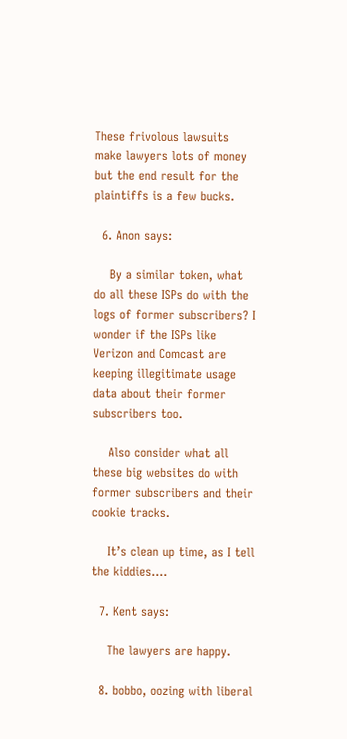These frivolous lawsuits make lawyers lots of money but the end result for the plaintiffs is a few bucks.

  6. Anon says:

    By a similar token, what do all these ISPs do with the logs of former subscribers? I wonder if the ISPs like Verizon and Comcast are keeping illegitimate usage data about their former subscribers too.

    Also consider what all these big websites do with former subscribers and their cookie tracks.

    It’s clean up time, as I tell the kiddies….

  7. Kent says:

    The lawyers are happy.

  8. bobbo, oozing with liberal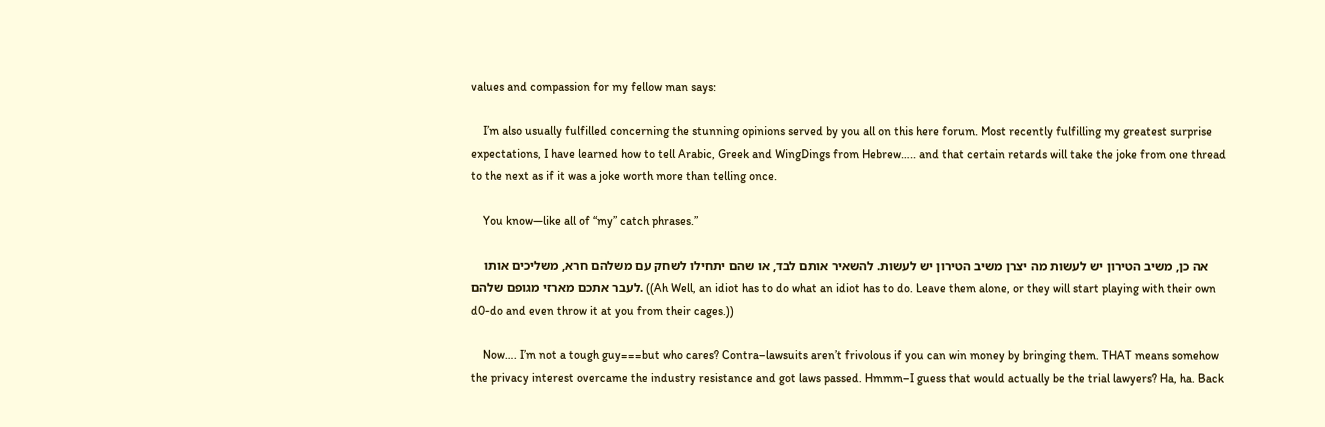values and compassion for my fellow man says:

    I’m also usually fulfilled concerning the stunning opinions served by you all on this here forum. Most recently fulfilling my greatest surprise expectations, I have learned how to tell Arabic, Greek and WingDings from Hebrew….. and that certain retards will take the joke from one thread to the next as if it was a joke worth more than telling once.

    You know—like all of “my” catch phrases.”

    אה כן, משיב הטירון יש לעשות מה יצרן משיב הטירון יש לעשות. להשאיר אותם לבד, או שהם יתחילו לשחק עם משלהם חרא, משליכים אותו לעבר אתכם מארזי מגופם שלהם. ((Ah Well, an idiot has to do what an idiot has to do. Leave them alone, or they will start playing with their own d0-do and even throw it at you from their cages.))

    Now…. I’m not a tough guy===but who cares? Contra–lawsuits aren’t frivolous if you can win money by bringing them. THAT means somehow the privacy interest overcame the industry resistance and got laws passed. Hmmm–I guess that would actually be the trial lawyers? Ha, ha. Back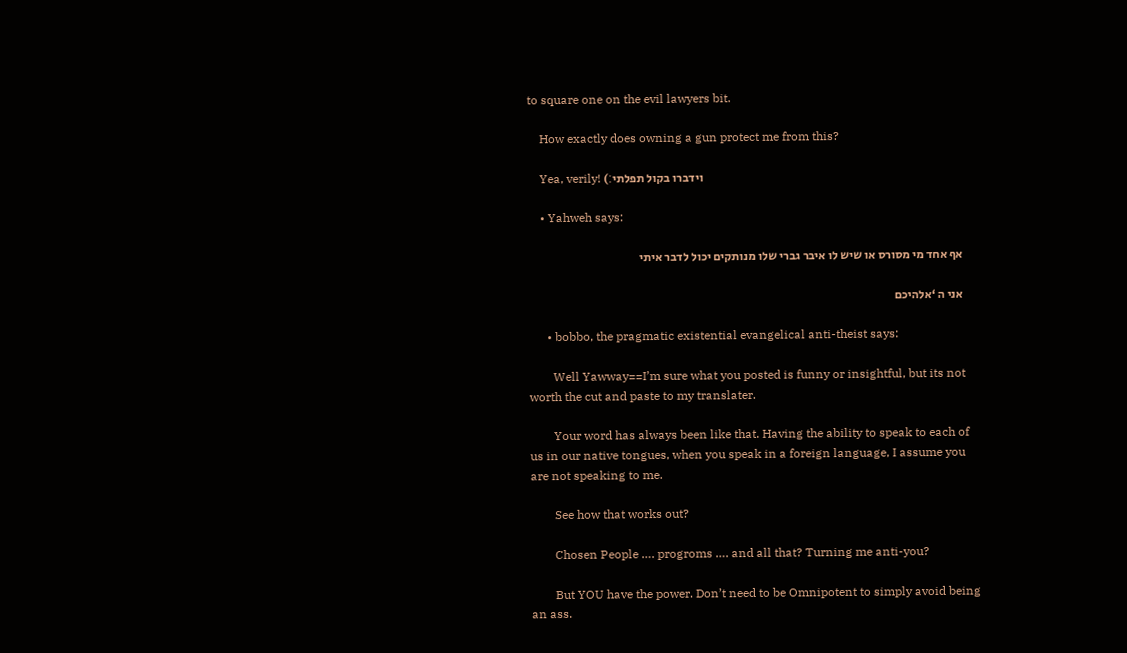to square one on the evil lawyers bit.

    How exactly does owning a gun protect me from this?

    Yea, verily! (וידברו בקול תפלתי׃

    • Yahweh says:

      אף אחד מי מסורס או שיש לו איבר גברי שלו מנותקים יכול לדבר איתי

      אני ה ‘אלהיכם

      • bobbo, the pragmatic existential evangelical anti-theist says:

        Well Yawway==I’m sure what you posted is funny or insightful, but its not worth the cut and paste to my translater.

        Your word has always been like that. Having the ability to speak to each of us in our native tongues, when you speak in a foreign language, I assume you are not speaking to me.

        See how that works out?

        Chosen People …. progroms …. and all that? Turning me anti-you?

        But YOU have the power. Don’t need to be Omnipotent to simply avoid being an ass.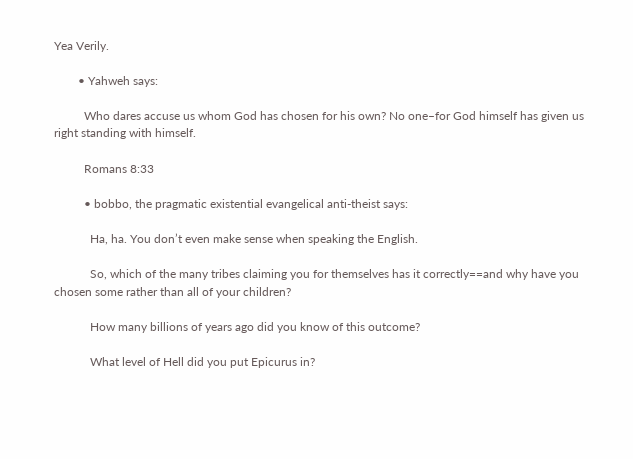Yea Verily.

        • Yahweh says:

          Who dares accuse us whom God has chosen for his own? No one–for God himself has given us right standing with himself.

          Romans 8:33

          • bobbo, the pragmatic existential evangelical anti-theist says:

            Ha, ha. You don’t even make sense when speaking the English.

            So, which of the many tribes claiming you for themselves has it correctly==and why have you chosen some rather than all of your children?

            How many billions of years ago did you know of this outcome?

            What level of Hell did you put Epicurus in?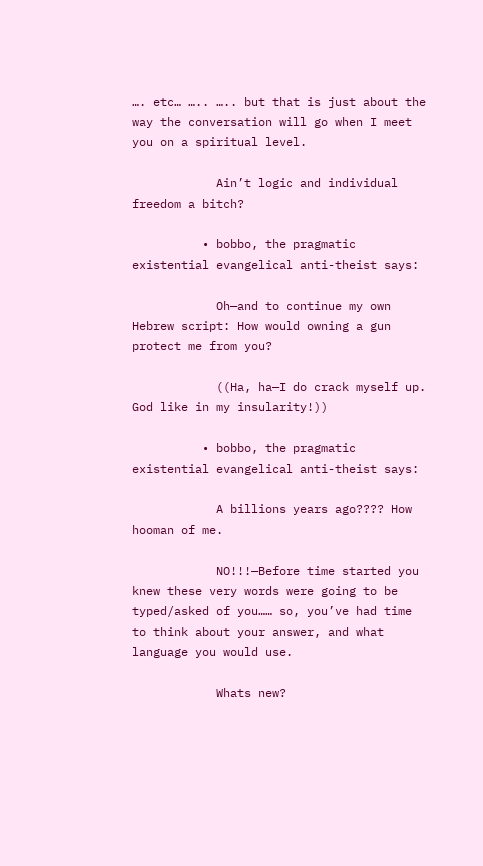…. etc… ….. ….. but that is just about the way the conversation will go when I meet you on a spiritual level.

            Ain’t logic and individual freedom a bitch?

          • bobbo, the pragmatic existential evangelical anti-theist says:

            Oh—and to continue my own Hebrew script: How would owning a gun protect me from you?

            ((Ha, ha—I do crack myself up. God like in my insularity!))

          • bobbo, the pragmatic existential evangelical anti-theist says:

            A billions years ago???? How hooman of me.

            NO!!!—Before time started you knew these very words were going to be typed/asked of you…… so, you’ve had time to think about your answer, and what language you would use.

            Whats new?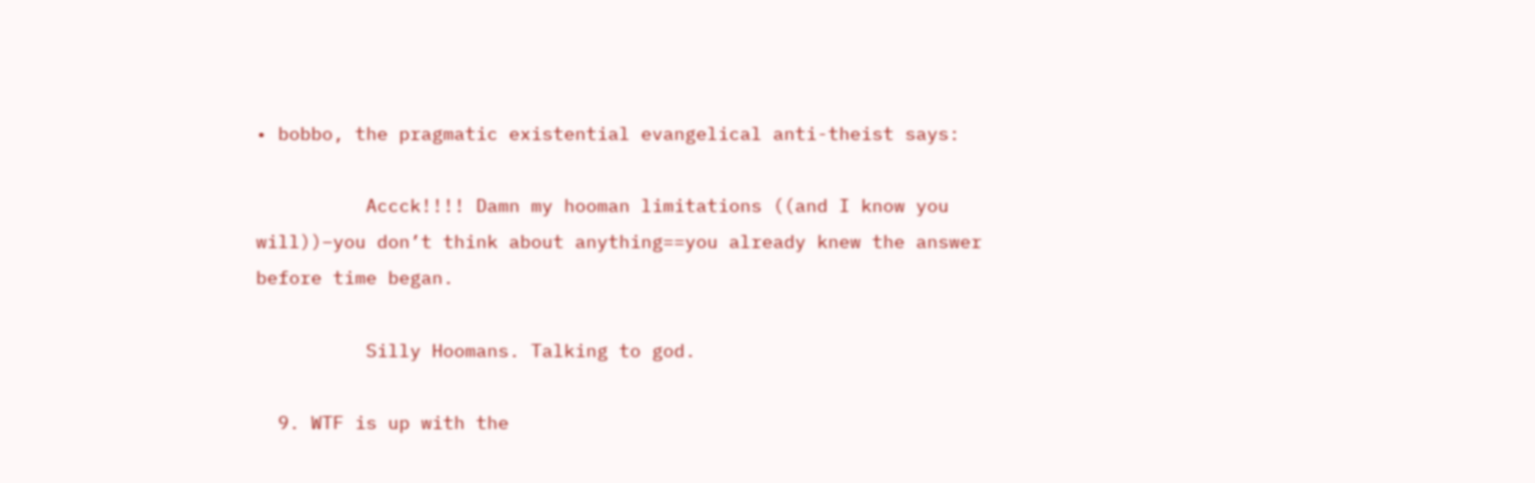• bobbo, the pragmatic existential evangelical anti-theist says:

          Accck!!!! Damn my hooman limitations ((and I know you will))–you don’t think about anything==you already knew the answer before time began.

          Silly Hoomans. Talking to god.

  9. WTF is up with the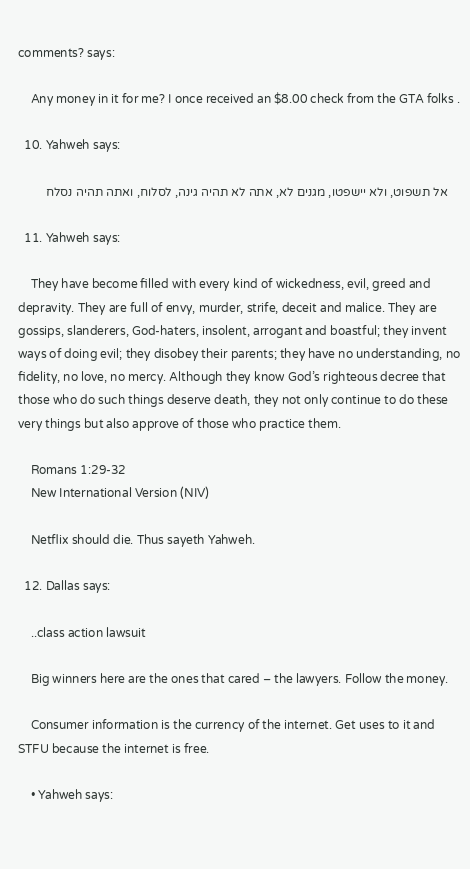comments? says:

    Any money in it for me? I once received an $8.00 check from the GTA folks .

  10. Yahweh says:

    אל תשפוט, ולא יישפטו, מגנים לא, אתה לא תהיה גינה, לסלוח, ואתה תהיה נסלח

  11. Yahweh says:

    They have become filled with every kind of wickedness, evil, greed and depravity. They are full of envy, murder, strife, deceit and malice. They are gossips, slanderers, God-haters, insolent, arrogant and boastful; they invent ways of doing evil; they disobey their parents; they have no understanding, no fidelity, no love, no mercy. Although they know God’s righteous decree that those who do such things deserve death, they not only continue to do these very things but also approve of those who practice them.

    Romans 1:29-32
    New International Version (NIV)

    Netflix should die. Thus sayeth Yahweh.

  12. Dallas says:

    ..class action lawsuit

    Big winners here are the ones that cared – the lawyers. Follow the money.

    Consumer information is the currency of the internet. Get uses to it and STFU because the internet is free.

    • Yahweh says: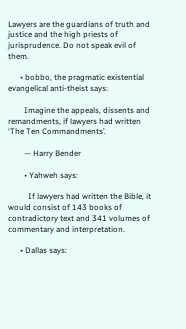Lawyers are the guardians of truth and justice and the high priests of jurisprudence. Do not speak evil of them.

      • bobbo, the pragmatic existential evangelical anti-theist says:

        Imagine the appeals, dissents and remandments, if lawyers had written ‘The Ten Commandments’.

        — Harry Bender

        • Yahweh says:

          If lawyers had written the Bible, it would consist of 143 books of contradictory text and 341 volumes of commentary and interpretation.

      • Dallas says: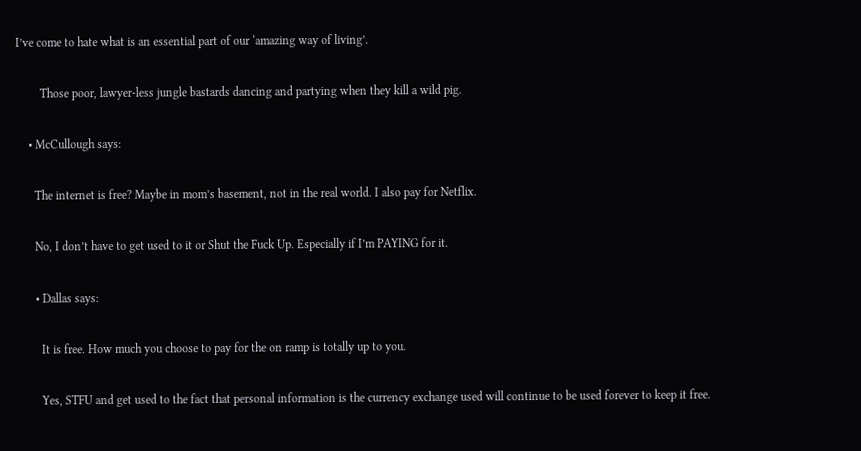I’ve come to hate what is an essential part of our ‘amazing way of living’.

        Those poor, lawyer-less jungle bastards dancing and partying when they kill a wild pig.

    • McCullough says:

      The internet is free? Maybe in mom’s basement, not in the real world. I also pay for Netflix.

      No, I don’t have to get used to it or Shut the Fuck Up. Especially if I’m PAYING for it.

      • Dallas says:

        It is free. How much you choose to pay for the on ramp is totally up to you.

        Yes, STFU and get used to the fact that personal information is the currency exchange used will continue to be used forever to keep it free.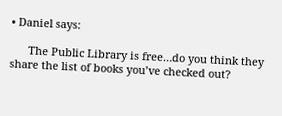• Daniel says:

      The Public Library is free…do you think they share the list of books you’ve checked out?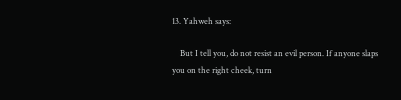13. Yahweh says:

    But I tell you, do not resist an evil person. If anyone slaps you on the right cheek, turn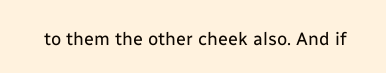to them the other cheek also. And if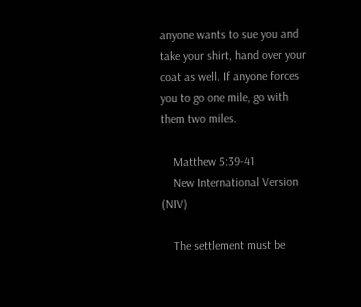anyone wants to sue you and take your shirt, hand over your coat as well. If anyone forces you to go one mile, go with them two miles.

    Matthew 5:39-41
    New International Version (NIV)

    The settlement must be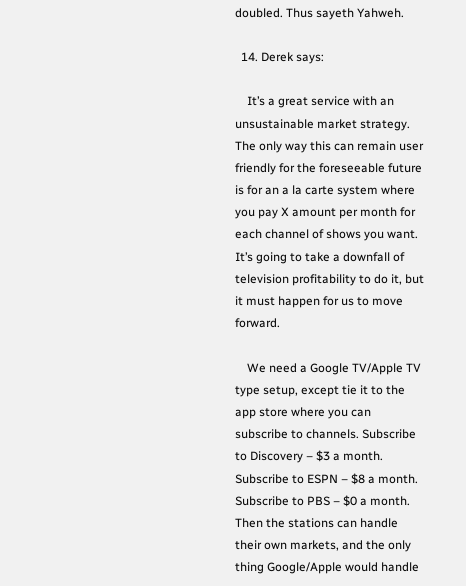doubled. Thus sayeth Yahweh.

  14. Derek says:

    It’s a great service with an unsustainable market strategy. The only way this can remain user friendly for the foreseeable future is for an a la carte system where you pay X amount per month for each channel of shows you want. It’s going to take a downfall of television profitability to do it, but it must happen for us to move forward.

    We need a Google TV/Apple TV type setup, except tie it to the app store where you can subscribe to channels. Subscribe to Discovery – $3 a month. Subscribe to ESPN – $8 a month. Subscribe to PBS – $0 a month. Then the stations can handle their own markets, and the only thing Google/Apple would handle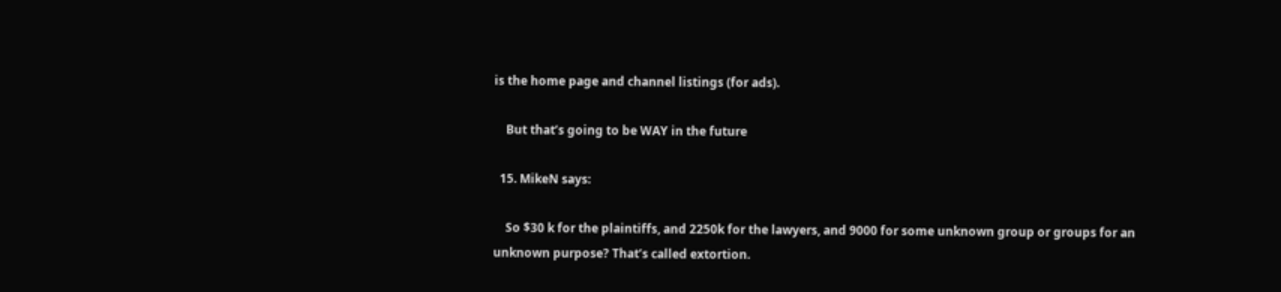is the home page and channel listings (for ads).

    But that’s going to be WAY in the future

  15. MikeN says:

    So $30 k for the plaintiffs, and 2250k for the lawyers, and 9000 for some unknown group or groups for an unknown purpose? That’s called extortion.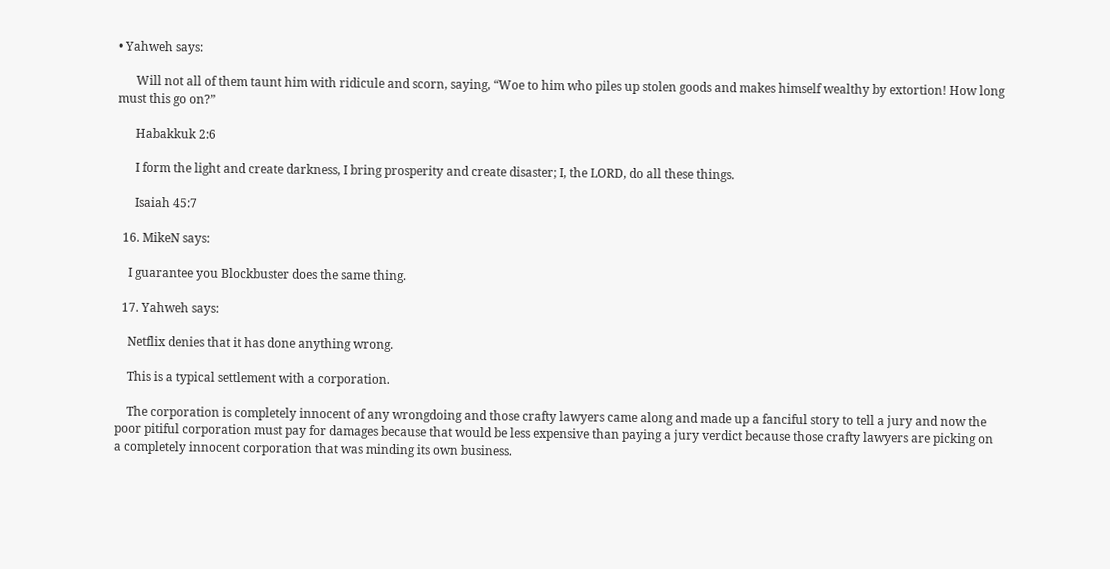• Yahweh says:

      Will not all of them taunt him with ridicule and scorn, saying, “Woe to him who piles up stolen goods and makes himself wealthy by extortion! How long must this go on?”

      Habakkuk 2:6

      I form the light and create darkness, I bring prosperity and create disaster; I, the LORD, do all these things.

      Isaiah 45:7

  16. MikeN says:

    I guarantee you Blockbuster does the same thing.

  17. Yahweh says:

    Netflix denies that it has done anything wrong.

    This is a typical settlement with a corporation.

    The corporation is completely innocent of any wrongdoing and those crafty lawyers came along and made up a fanciful story to tell a jury and now the poor pitiful corporation must pay for damages because that would be less expensive than paying a jury verdict because those crafty lawyers are picking on a completely innocent corporation that was minding its own business.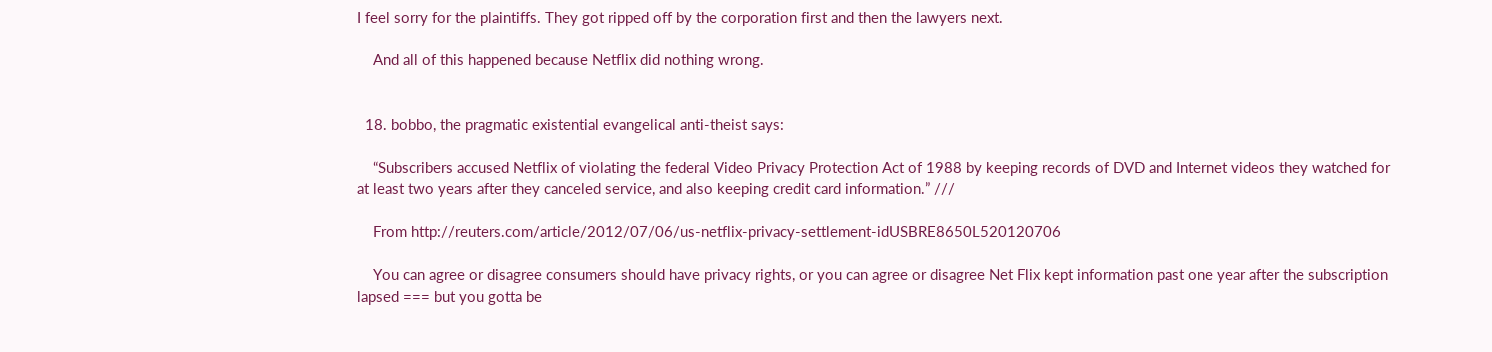I feel sorry for the plaintiffs. They got ripped off by the corporation first and then the lawyers next.

    And all of this happened because Netflix did nothing wrong.


  18. bobbo, the pragmatic existential evangelical anti-theist says:

    “Subscribers accused Netflix of violating the federal Video Privacy Protection Act of 1988 by keeping records of DVD and Internet videos they watched for at least two years after they canceled service, and also keeping credit card information.” ///

    From http://reuters.com/article/2012/07/06/us-netflix-privacy-settlement-idUSBRE8650L520120706

    You can agree or disagree consumers should have privacy rights, or you can agree or disagree Net Flix kept information past one year after the subscription lapsed === but you gotta be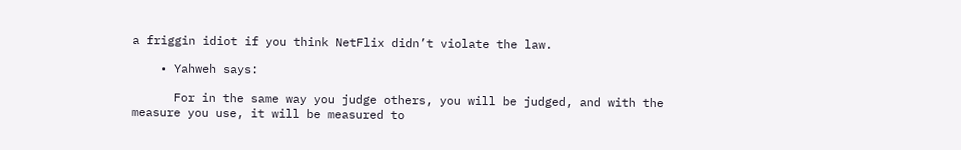a friggin idiot if you think NetFlix didn’t violate the law.

    • Yahweh says:

      For in the same way you judge others, you will be judged, and with the measure you use, it will be measured to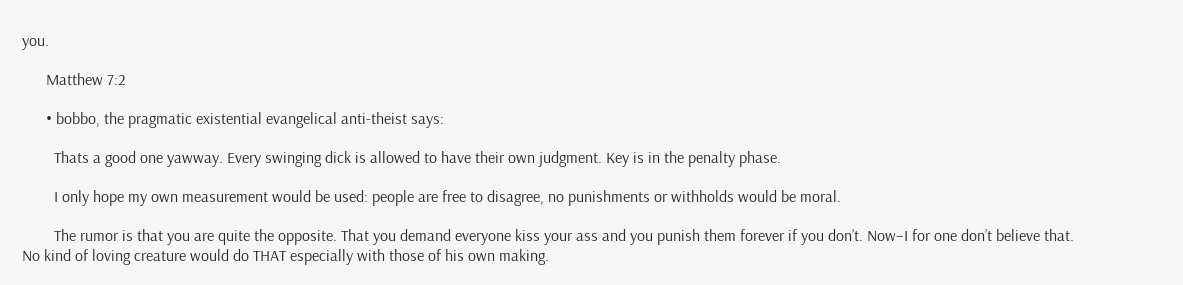you.

      Matthew 7:2

      • bobbo, the pragmatic existential evangelical anti-theist says:

        Thats a good one yawway. Every swinging dick is allowed to have their own judgment. Key is in the penalty phase.

        I only hope my own measurement would be used: people are free to disagree, no punishments or withholds would be moral.

        The rumor is that you are quite the opposite. That you demand everyone kiss your ass and you punish them forever if you don’t. Now–I for one don’t believe that. No kind of loving creature would do THAT especially with those of his own making.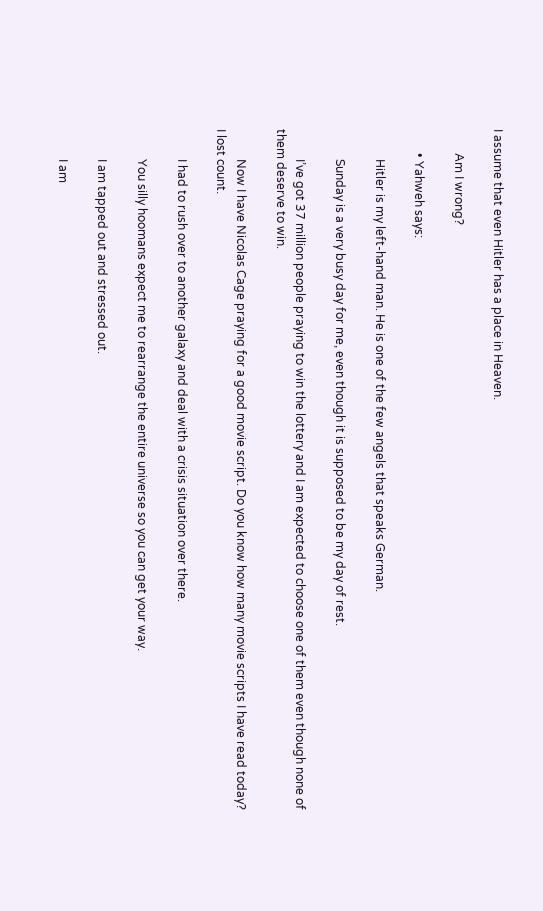I assume that even Hitler has a place in Heaven.

        Am I wrong?

        • Yahweh says:

          Hitler is my left-hand man. He is one of the few angels that speaks German.

          Sunday is a very busy day for me, even though it is supposed to be my day of rest.

          I’ve got 37 million people praying to win the lottery and I am expected to choose one of them even though none of them deserve to win.

          Now I have Nicolas Cage praying for a good movie script. Do you know how many movie scripts I have read today? I lost count.

          I had to rush over to another galaxy and deal with a crisis situation over there.

          You silly hoomans expect me to rearrange the entire universe so you can get your way.

          I am tapped out and stressed out.

          I am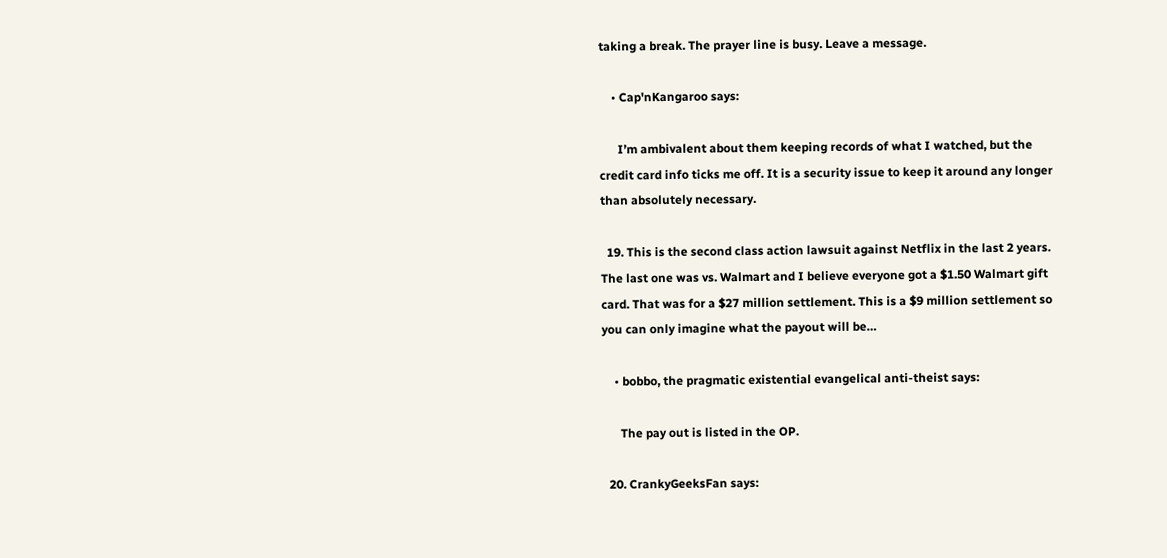taking a break. The prayer line is busy. Leave a message.

    • Cap'nKangaroo says:

      I’m ambivalent about them keeping records of what I watched, but the credit card info ticks me off. It is a security issue to keep it around any longer than absolutely necessary.

  19. This is the second class action lawsuit against Netflix in the last 2 years. The last one was vs. Walmart and I believe everyone got a $1.50 Walmart gift card. That was for a $27 million settlement. This is a $9 million settlement so you can only imagine what the payout will be…

    • bobbo, the pragmatic existential evangelical anti-theist says:

      The pay out is listed in the OP.

  20. CrankyGeeksFan says: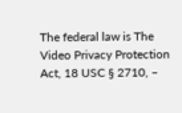The federal law is The Video Privacy Protection Act, 18 USC § 2710, –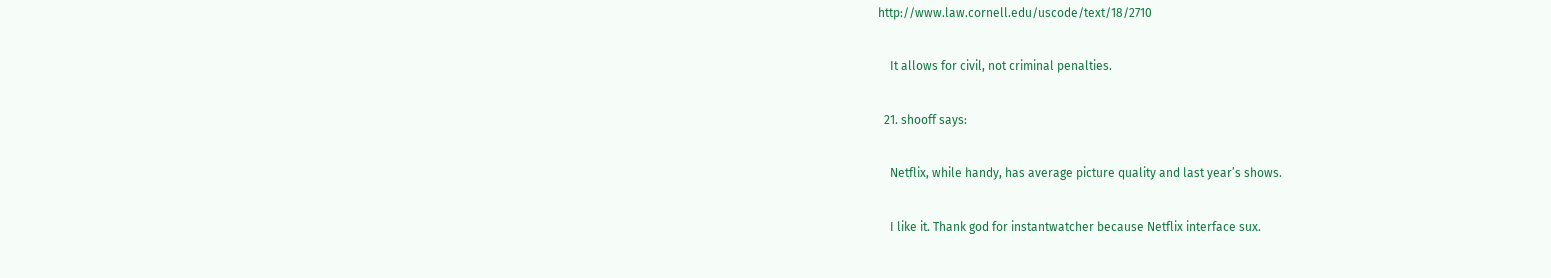http://www.law.cornell.edu/uscode/text/18/2710

    It allows for civil, not criminal penalties.

  21. shooff says:

    Netflix, while handy, has average picture quality and last year’s shows.

    I like it. Thank god for instantwatcher because Netflix interface sux.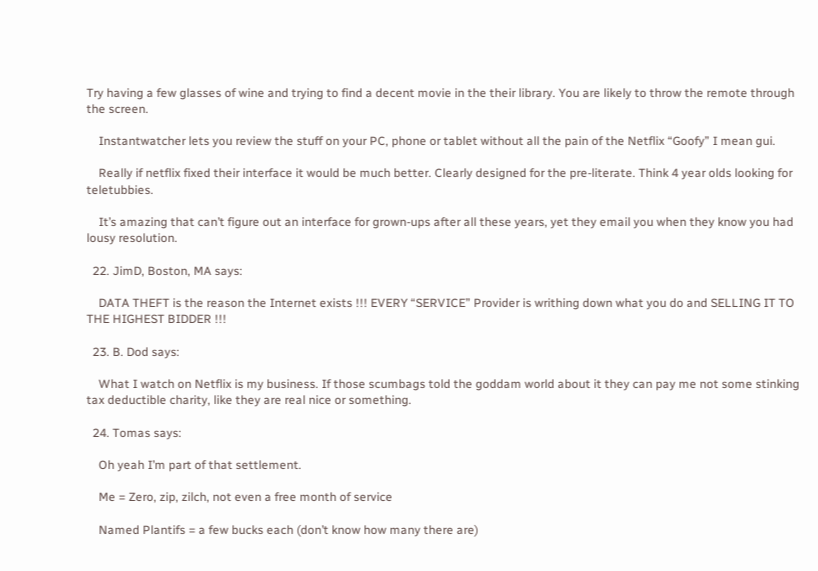Try having a few glasses of wine and trying to find a decent movie in the their library. You are likely to throw the remote through the screen.

    Instantwatcher lets you review the stuff on your PC, phone or tablet without all the pain of the Netflix “Goofy” I mean gui.

    Really if netflix fixed their interface it would be much better. Clearly designed for the pre-literate. Think 4 year olds looking for teletubbies.

    It’s amazing that can’t figure out an interface for grown-ups after all these years, yet they email you when they know you had lousy resolution.

  22. JimD, Boston, MA says:

    DATA THEFT is the reason the Internet exists !!! EVERY “SERVICE” Provider is writhing down what you do and SELLING IT TO THE HIGHEST BIDDER !!!

  23. B. Dod says:

    What I watch on Netflix is my business. If those scumbags told the goddam world about it they can pay me not some stinking tax deductible charity, like they are real nice or something.

  24. Tomas says:

    Oh yeah I’m part of that settlement.

    Me = Zero, zip, zilch, not even a free month of service

    Named Plantifs = a few bucks each (don’t know how many there are)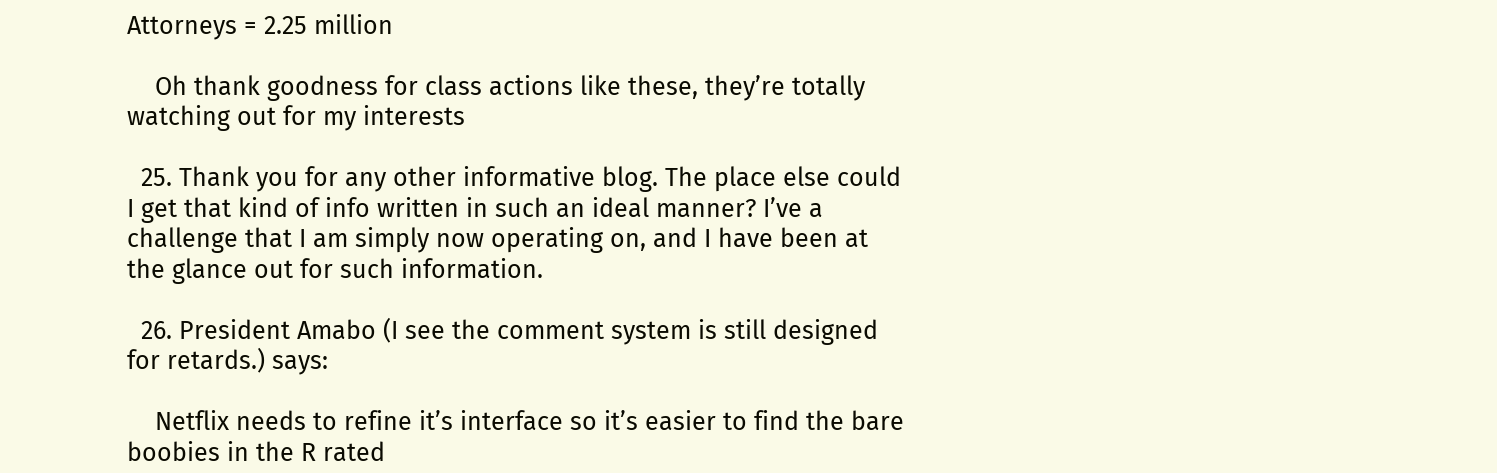Attorneys = 2.25 million

    Oh thank goodness for class actions like these, they’re totally watching out for my interests

  25. Thank you for any other informative blog. The place else could I get that kind of info written in such an ideal manner? I’ve a challenge that I am simply now operating on, and I have been at the glance out for such information.

  26. President Amabo (I see the comment system is still designed for retards.) says:

    Netflix needs to refine it’s interface so it’s easier to find the bare boobies in the R rated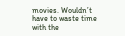movies. Wouldn’t have to waste time with the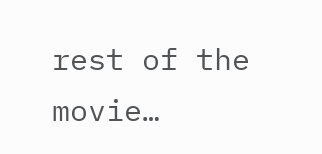rest of the movie…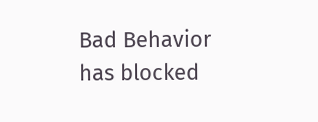Bad Behavior has blocked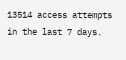13514 access attempts in the last 7 days.